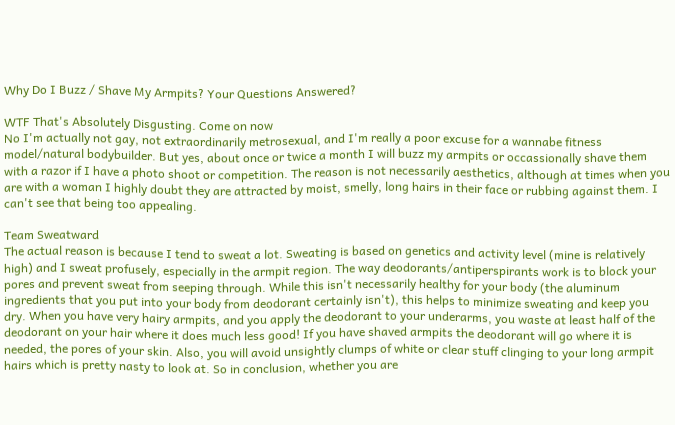Why Do I Buzz / Shave My Armpits? Your Questions Answered?

WTF That's Absolutely Disgusting. Come on now
No I'm actually not gay, not extraordinarily metrosexual, and I'm really a poor excuse for a wannabe fitness model/natural bodybuilder. But yes, about once or twice a month I will buzz my armpits or occassionally shave them with a razor if I have a photo shoot or competition. The reason is not necessarily aesthetics, although at times when you are with a woman I highly doubt they are attracted by moist, smelly, long hairs in their face or rubbing against them. I can't see that being too appealing.

Team Sweatward
The actual reason is because I tend to sweat a lot. Sweating is based on genetics and activity level (mine is relatively high) and I sweat profusely, especially in the armpit region. The way deodorants/antiperspirants work is to block your pores and prevent sweat from seeping through. While this isn't necessarily healthy for your body (the aluminum ingredients that you put into your body from deodorant certainly isn't), this helps to minimize sweating and keep you dry. When you have very hairy armpits, and you apply the deodorant to your underarms, you waste at least half of the deodorant on your hair where it does much less good! If you have shaved armpits the deodorant will go where it is needed, the pores of your skin. Also, you will avoid unsightly clumps of white or clear stuff clinging to your long armpit hairs which is pretty nasty to look at. So in conclusion, whether you are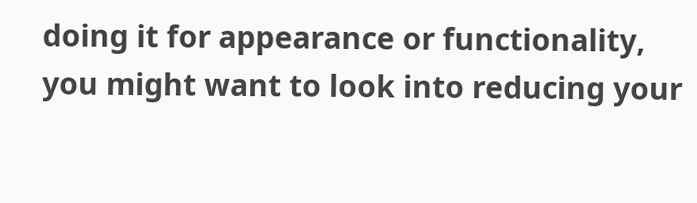doing it for appearance or functionality, you might want to look into reducing your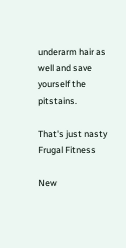underarm hair as well and save yourself the pitstains.

That's just nasty
Frugal Fitness

New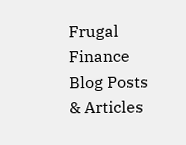Frugal Finance Blog Posts & Articles